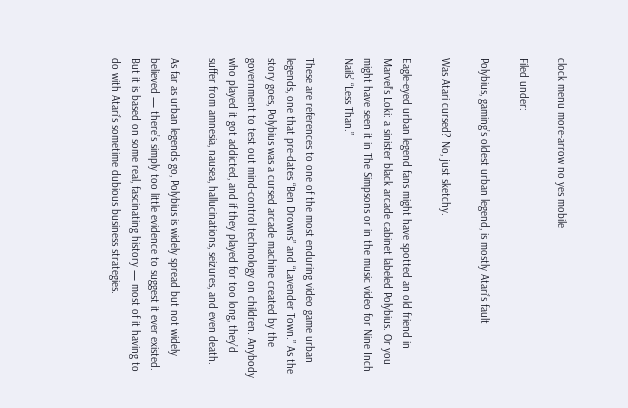clock menu more-arrow no yes mobile

Filed under:

Polybius, gaming’s oldest urban legend, is mostly Atari’s fault

Was Atari cursed? No, just sketchy.

Eagle-eyed urban legend fans might have spotted an old friend in Marvel’s Loki: a sinister black arcade cabinet labeled Polybius. Or you might have seen it in The Simpsons or in the music video for Nine Inch Nails’ “Less Than.”

These are references to one of the most enduring video game urban legends, one that pre-dates “Ben Drowns” and “Lavender Town.” As the story goes, Polybius was a cursed arcade machine created by the government to test out mind-control technology on children. Anybody who played it got addicted, and if they played for too long, they’d suffer from amnesia, nausea, hallucinations, seizures, and even death.

As far as urban legends go, Polybius is widely spread but not widely believed — there’s simply too little evidence to suggest it ever existed. But it is based on some real, fascinating history — most of it having to do with Atari’s sometime dubious business strategies.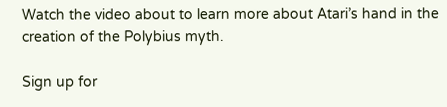Watch the video about to learn more about Atari’s hand in the creation of the Polybius myth.

Sign up for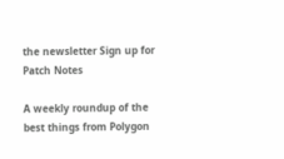the newsletter Sign up for Patch Notes

A weekly roundup of the best things from Polygon